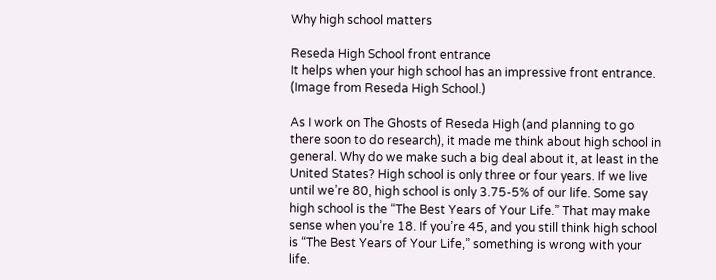Why high school matters

Reseda High School front entrance
It helps when your high school has an impressive front entrance. (Image from Reseda High School.)

As I work on The Ghosts of Reseda High (and planning to go there soon to do research), it made me think about high school in general. Why do we make such a big deal about it, at least in the United States? High school is only three or four years. If we live until we’re 80, high school is only 3.75-5% of our life. Some say high school is the “The Best Years of Your Life.” That may make sense when you’re 18. If you’re 45, and you still think high school is “The Best Years of Your Life,” something is wrong with your life.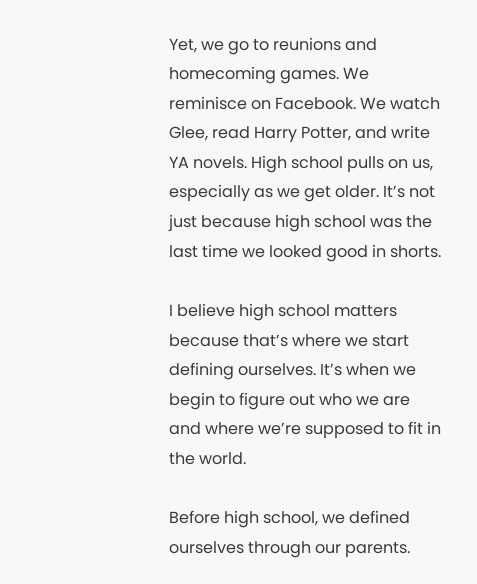Yet, we go to reunions and homecoming games. We reminisce on Facebook. We watch Glee, read Harry Potter, and write YA novels. High school pulls on us, especially as we get older. It’s not just because high school was the last time we looked good in shorts.

I believe high school matters because that’s where we start defining ourselves. It’s when we begin to figure out who we are and where we’re supposed to fit in the world.

Before high school, we defined ourselves through our parents.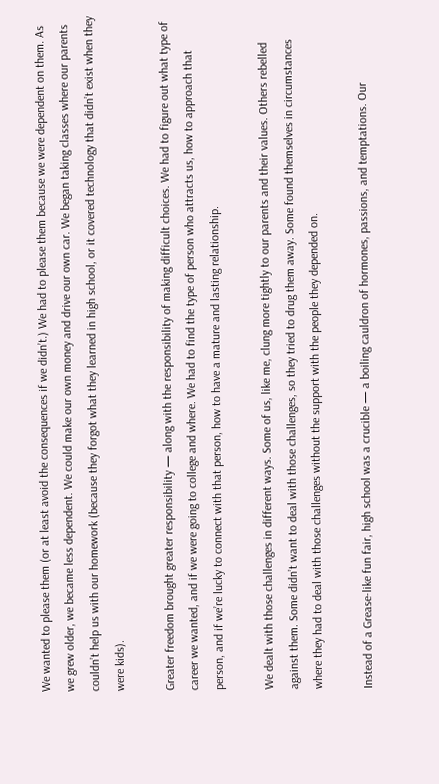We wanted to please them (or at least avoid the consequences if we didn’t.) We had to please them because we were dependent on them. As we grew older, we became less dependent. We could make our own money and drive our own car. We began taking classes where our parents couldn’t help us with our homework (because they forgot what they learned in high school, or it covered technology that didn’t exist when they were kids).

Greater freedom brought greater responsibility — along with the responsibility of making difficult choices. We had to figure out what type of career we wanted, and if we were going to college and where. We had to find the type of person who attracts us, how to approach that person, and if we’re lucky to connect with that person, how to have a mature and lasting relationship.

We dealt with those challenges in different ways. Some of us, like me, clung more tightly to our parents and their values. Others rebelled against them. Some didn’t want to deal with those challenges, so they tried to drug them away. Some found themselves in circumstances where they had to deal with those challenges without the support with the people they depended on.

Instead of a Grease-like fun fair, high school was a crucible — a boiling cauldron of hormones, passions, and temptations. Our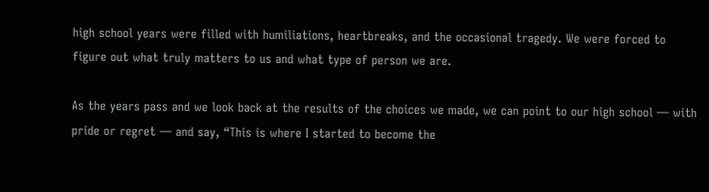high school years were filled with humiliations, heartbreaks, and the occasional tragedy. We were forced to figure out what truly matters to us and what type of person we are.

As the years pass and we look back at the results of the choices we made, we can point to our high school — with pride or regret — and say, “This is where I started to become the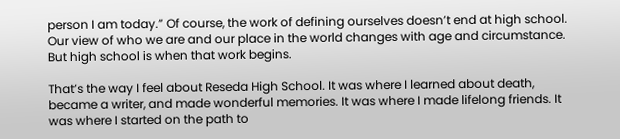person I am today.” Of course, the work of defining ourselves doesn’t end at high school. Our view of who we are and our place in the world changes with age and circumstance. But high school is when that work begins.

That’s the way I feel about Reseda High School. It was where I learned about death, became a writer, and made wonderful memories. It was where I made lifelong friends. It was where I started on the path to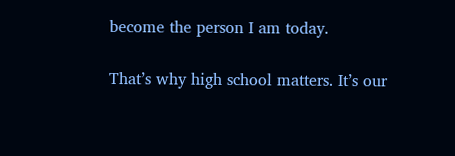become the person I am today.

That’s why high school matters. It’s our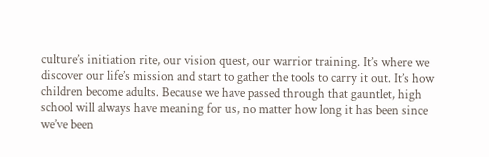culture’s initiation rite, our vision quest, our warrior training. It’s where we discover our life’s mission and start to gather the tools to carry it out. It’s how children become adults. Because we have passed through that gauntlet, high school will always have meaning for us, no matter how long it has been since we’ve been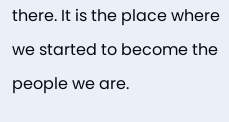there. It is the place where we started to become the people we are.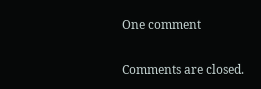One comment

Comments are closed.